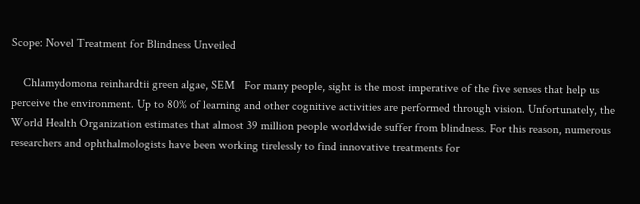Scope: Novel Treatment for Blindness Unveiled

    Chlamydomona reinhardtii green algae, SEM   For many people, sight is the most imperative of the five senses that help us perceive the environment. Up to 80% of learning and other cognitive activities are performed through vision. Unfortunately, the World Health Organization estimates that almost 39 million people worldwide suffer from blindness. For this reason, numerous researchers and ophthalmologists have been working tirelessly to find innovative treatments for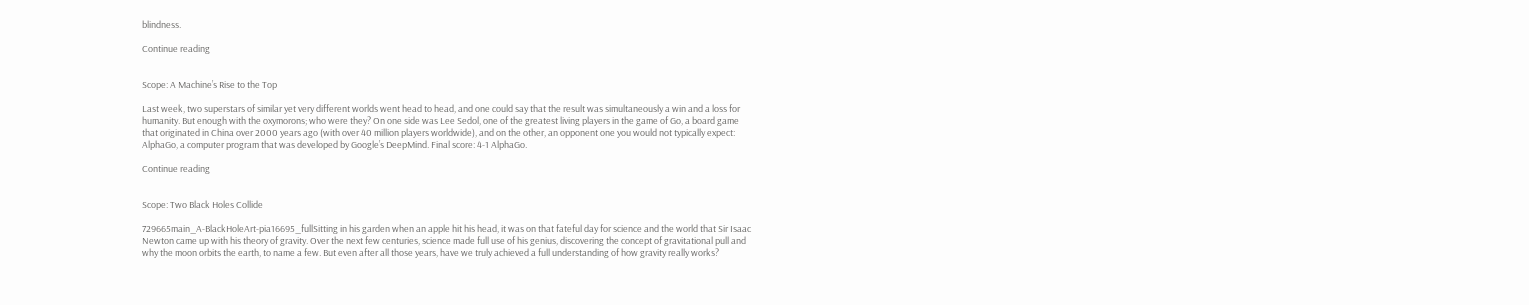blindness.

Continue reading


Scope: A Machine’s Rise to the Top

Last week, two superstars of similar yet very different worlds went head to head, and one could say that the result was simultaneously a win and a loss for humanity. But enough with the oxymorons; who were they? On one side was Lee Sedol, one of the greatest living players in the game of Go, a board game that originated in China over 2000 years ago (with over 40 million players worldwide), and on the other, an opponent one you would not typically expect: AlphaGo, a computer program that was developed by Google’s DeepMind. Final score: 4-1 AlphaGo.

Continue reading


Scope: Two Black Holes Collide

729665main_A-BlackHoleArt-pia16695_fullSitting in his garden when an apple hit his head, it was on that fateful day for science and the world that Sir Isaac Newton came up with his theory of gravity. Over the next few centuries, science made full use of his genius, discovering the concept of gravitational pull and why the moon orbits the earth, to name a few. But even after all those years, have we truly achieved a full understanding of how gravity really works?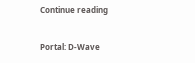Continue reading


Portal: D-Wave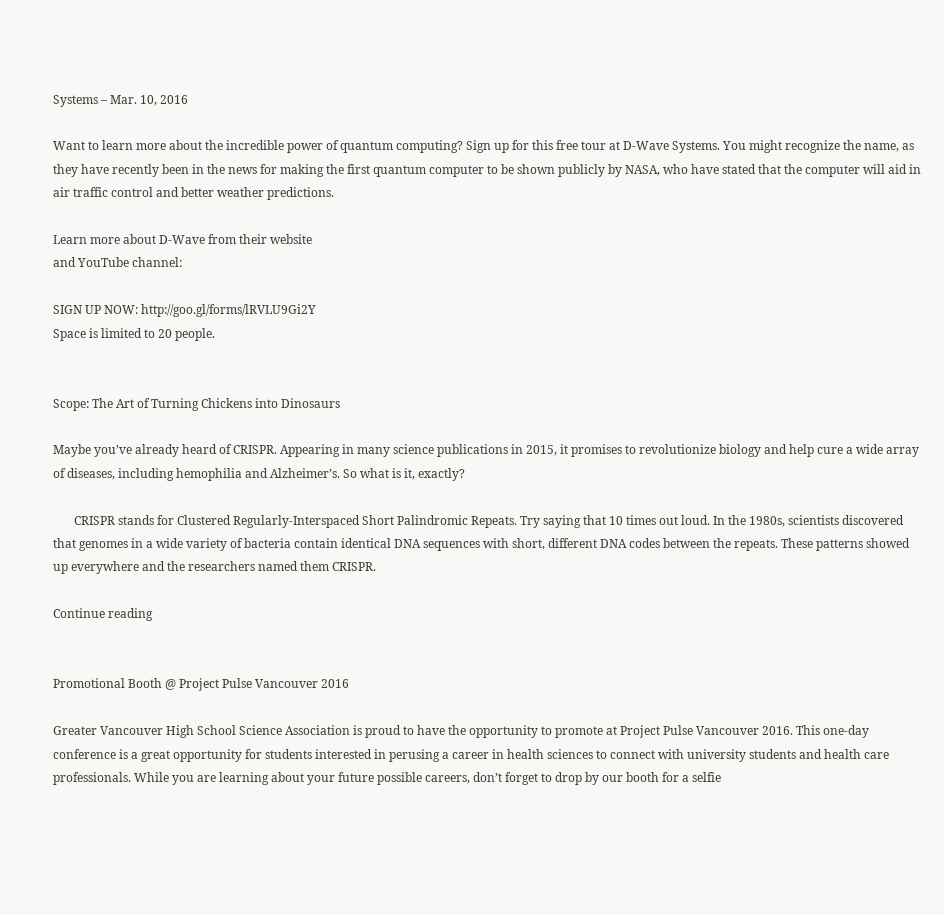Systems – Mar. 10, 2016

Want to learn more about the incredible power of quantum computing? Sign up for this free tour at D-Wave Systems. You might recognize the name, as they have recently been in the news for making the first quantum computer to be shown publicly by NASA, who have stated that the computer will aid in air traffic control and better weather predictions.

Learn more about D-Wave from their website
and YouTube channel:

SIGN UP NOW: http://goo.gl/forms/lRVLU9Gi2Y
Space is limited to 20 people.


Scope: The Art of Turning Chickens into Dinosaurs

Maybe you’ve already heard of CRISPR. Appearing in many science publications in 2015, it promises to revolutionize biology and help cure a wide array of diseases, including hemophilia and Alzheimer’s. So what is it, exactly?

       CRISPR stands for Clustered Regularly-Interspaced Short Palindromic Repeats. Try saying that 10 times out loud. In the 1980s, scientists discovered that genomes in a wide variety of bacteria contain identical DNA sequences with short, different DNA codes between the repeats. These patterns showed up everywhere and the researchers named them CRISPR.

Continue reading


Promotional Booth @ Project Pulse Vancouver 2016

Greater Vancouver High School Science Association is proud to have the opportunity to promote at Project Pulse Vancouver 2016. This one-day conference is a great opportunity for students interested in perusing a career in health sciences to connect with university students and health care professionals. While you are learning about your future possible careers, don’t forget to drop by our booth for a selfie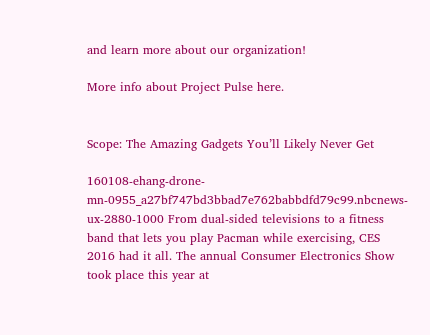and learn more about our organization!

More info about Project Pulse here.


Scope: The Amazing Gadgets You’ll Likely Never Get

160108-ehang-drone-mn-0955_a27bf747bd3bbad7e762babbdfd79c99.nbcnews-ux-2880-1000 From dual-sided televisions to a fitness band that lets you play Pacman while exercising, CES 2016 had it all. The annual Consumer Electronics Show took place this year at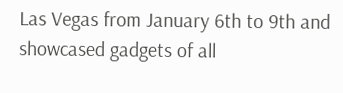Las Vegas from January 6th to 9th and showcased gadgets of all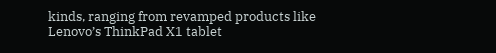kinds, ranging from revamped products like Lenovo’s ThinkPad X1 tablet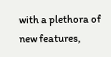with a plethora of new features,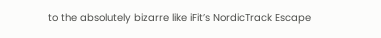to the absolutely bizarre like iFit’s NordicTrack Escape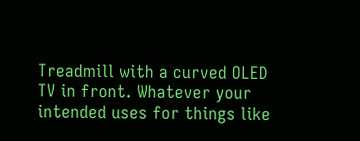Treadmill with a curved OLED TV in front. Whatever your intended uses for things like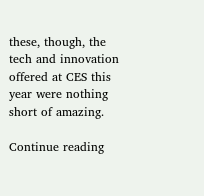these, though, the tech and innovation offered at CES this year were nothing short of amazing.

Continue reading